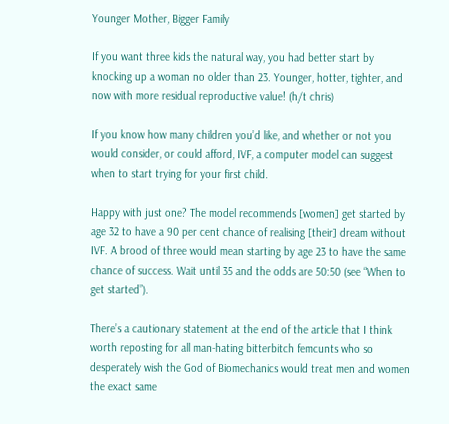Younger Mother, Bigger Family

If you want three kids the natural way, you had better start by knocking up a woman no older than 23. Younger, hotter, tighter, and now with more residual reproductive value! (h/t chris)

If you know how many children you’d like, and whether or not you would consider, or could afford, IVF, a computer model can suggest when to start trying for your first child.

Happy with just one? The model recommends [women] get started by age 32 to have a 90 per cent chance of realising [their] dream without IVF. A brood of three would mean starting by age 23 to have the same chance of success. Wait until 35 and the odds are 50:50 (see “When to get started”).

There’s a cautionary statement at the end of the article that I think worth reposting for all man-hating bitterbitch femcunts who so desperately wish the God of Biomechanics would treat men and women the exact same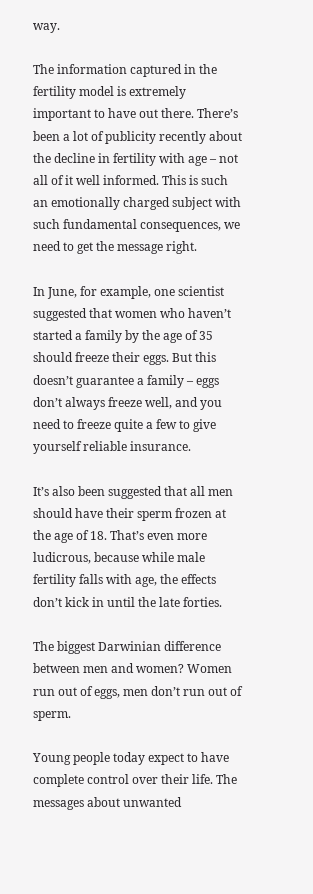way.

The information captured in the fertility model is extremely important to have out there. There’s been a lot of publicity recently about the decline in fertility with age – not all of it well informed. This is such an emotionally charged subject with such fundamental consequences, we need to get the message right.

In June, for example, one scientist suggested that women who haven’t started a family by the age of 35 should freeze their eggs. But this doesn’t guarantee a family – eggs don’t always freeze well, and you need to freeze quite a few to give yourself reliable insurance.

It’s also been suggested that all men should have their sperm frozen at the age of 18. That’s even more ludicrous, because while male fertility falls with age, the effects don’t kick in until the late forties.

The biggest Darwinian difference between men and women? Women run out of eggs, men don’t run out of sperm.

Young people today expect to have complete control over their life. The messages about unwanted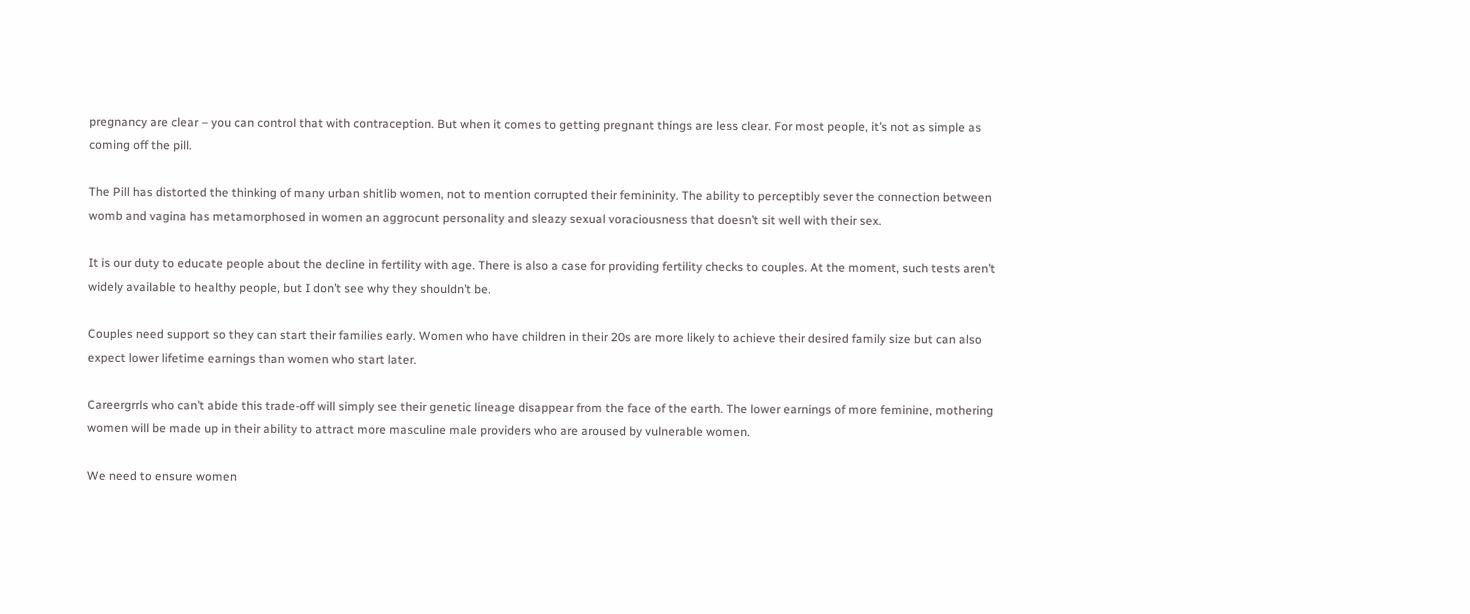pregnancy are clear – you can control that with contraception. But when it comes to getting pregnant things are less clear. For most people, it’s not as simple as coming off the pill.

The Pill has distorted the thinking of many urban shitlib women, not to mention corrupted their femininity. The ability to perceptibly sever the connection between womb and vagina has metamorphosed in women an aggrocunt personality and sleazy sexual voraciousness that doesn’t sit well with their sex.

It is our duty to educate people about the decline in fertility with age. There is also a case for providing fertility checks to couples. At the moment, such tests aren’t widely available to healthy people, but I don’t see why they shouldn’t be.

Couples need support so they can start their families early. Women who have children in their 20s are more likely to achieve their desired family size but can also expect lower lifetime earnings than women who start later.

Careergrrls who can’t abide this trade-off will simply see their genetic lineage disappear from the face of the earth. The lower earnings of more feminine, mothering women will be made up in their ability to attract more masculine male providers who are aroused by vulnerable women.

We need to ensure women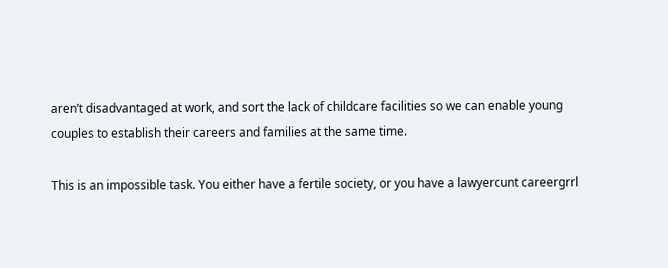aren’t disadvantaged at work, and sort the lack of childcare facilities so we can enable young couples to establish their careers and families at the same time.

This is an impossible task. You either have a fertile society, or you have a lawyercunt careergrrl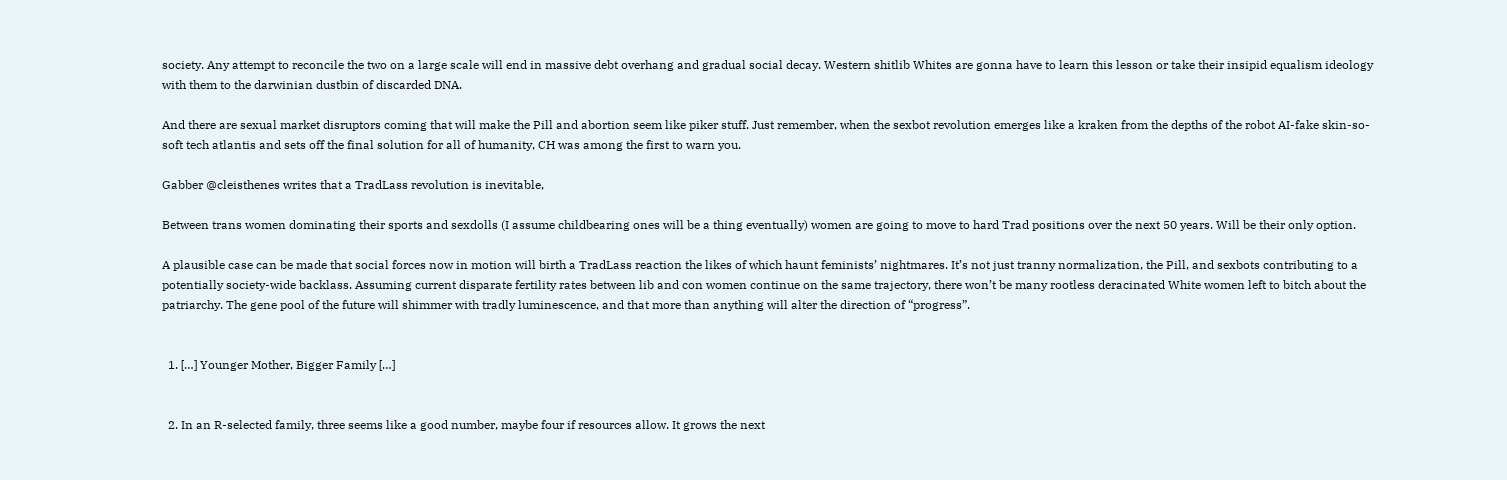society. Any attempt to reconcile the two on a large scale will end in massive debt overhang and gradual social decay. Western shitlib Whites are gonna have to learn this lesson or take their insipid equalism ideology with them to the darwinian dustbin of discarded DNA.

And there are sexual market disruptors coming that will make the Pill and abortion seem like piker stuff. Just remember, when the sexbot revolution emerges like a kraken from the depths of the robot AI-fake skin-so-soft tech atlantis and sets off the final solution for all of humanity, CH was among the first to warn you.

Gabber @cleisthenes writes that a TradLass revolution is inevitable,

Between trans women dominating their sports and sexdolls (I assume childbearing ones will be a thing eventually) women are going to move to hard Trad positions over the next 50 years. Will be their only option.

A plausible case can be made that social forces now in motion will birth a TradLass reaction the likes of which haunt feminists’ nightmares. It’s not just tranny normalization, the Pill, and sexbots contributing to a potentially society-wide backlass. Assuming current disparate fertility rates between lib and con women continue on the same trajectory, there won’t be many rootless deracinated White women left to bitch about the patriarchy. The gene pool of the future will shimmer with tradly luminescence, and that more than anything will alter the direction of “progress”.


  1. […] Younger Mother, Bigger Family […]


  2. In an R-selected family, three seems like a good number, maybe four if resources allow. It grows the next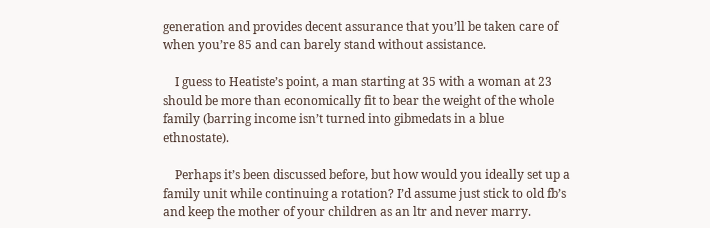generation and provides decent assurance that you’ll be taken care of when you’re 85 and can barely stand without assistance.

    I guess to Heatiste’s point, a man starting at 35 with a woman at 23 should be more than economically fit to bear the weight of the whole family (barring income isn’t turned into gibmedats in a blue ethnostate).

    Perhaps it’s been discussed before, but how would you ideally set up a family unit while continuing a rotation? I’d assume just stick to old fb’s and keep the mother of your children as an ltr and never marry.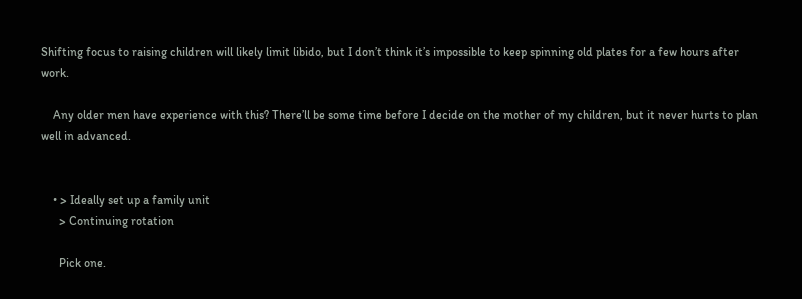Shifting focus to raising children will likely limit libido, but I don’t think it’s impossible to keep spinning old plates for a few hours after work.

    Any older men have experience with this? There’ll be some time before I decide on the mother of my children, but it never hurts to plan well in advanced.


    • > Ideally set up a family unit
      > Continuing rotation

      Pick one.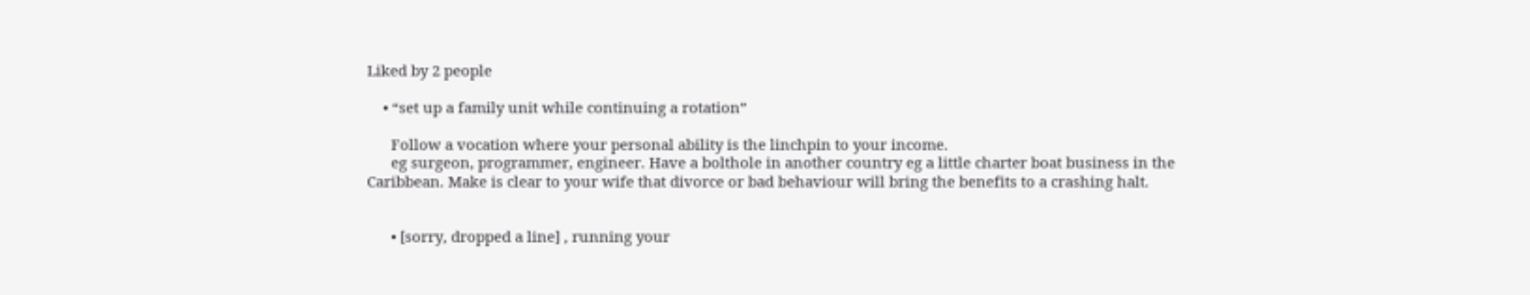Liked by 2 people

    • “set up a family unit while continuing a rotation”

      Follow a vocation where your personal ability is the linchpin to your income.
      eg surgeon, programmer, engineer. Have a bolthole in another country eg a little charter boat business in the Caribbean. Make is clear to your wife that divorce or bad behaviour will bring the benefits to a crashing halt.


      • [sorry, dropped a line] , running your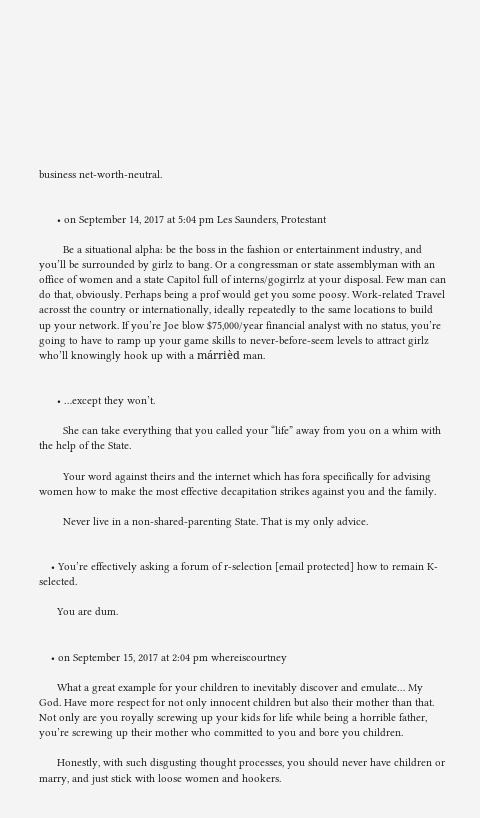business net-worth-neutral.


      • on September 14, 2017 at 5:04 pm Les Saunders, Protestant

        Be a situational alpha: be the boss in the fashion or entertainment industry, and you’ll be surrounded by girlz to bang. Or a congressman or state assemblyman with an office of women and a state Capitol full of interns/gogirrlz at your disposal. Few man can do that, obviously. Perhaps being a prof would get you some poosy. Work-related Travel acrosst the country or internationally, ideally repeatedly to the same locations to build up your network. If you’re Joe blow $75,000/year financial analyst with no status, you’re going to have to ramp up your game skills to never-before-seem levels to attract girlz who’ll knowingly hook up with a márrièd man.


      • …except they won’t.

        She can take everything that you called your “life” away from you on a whim with the help of the State.

        Your word against theirs and the internet which has fora specifically for advising women how to make the most effective decapitation strikes against you and the family.

        Never live in a non-shared-parenting State. That is my only advice.


    • You’re effectively asking a forum of r-selection [email protected] how to remain K-selected.

      You are dum.


    • on September 15, 2017 at 2:04 pm whereiscourtney

      What a great example for your children to inevitably discover and emulate… My God. Have more respect for not only innocent children but also their mother than that. Not only are you royally screwing up your kids for life while being a horrible father, you’re screwing up their mother who committed to you and bore you children.

      Honestly, with such disgusting thought processes, you should never have children or marry, and just stick with loose women and hookers.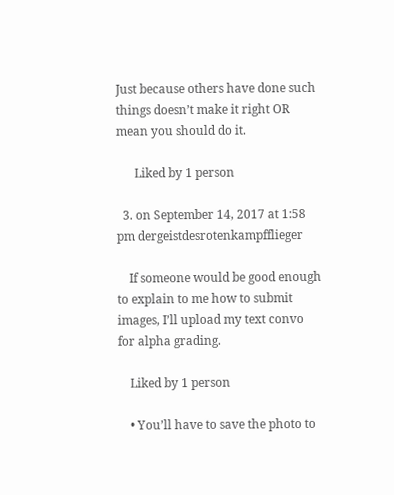Just because others have done such things doesn’t make it right OR mean you should do it.

      Liked by 1 person

  3. on September 14, 2017 at 1:58 pm dergeistdesrotenkampfflieger

    If someone would be good enough to explain to me how to submit images, I’ll upload my text convo for alpha grading.

    Liked by 1 person

    • You’ll have to save the photo to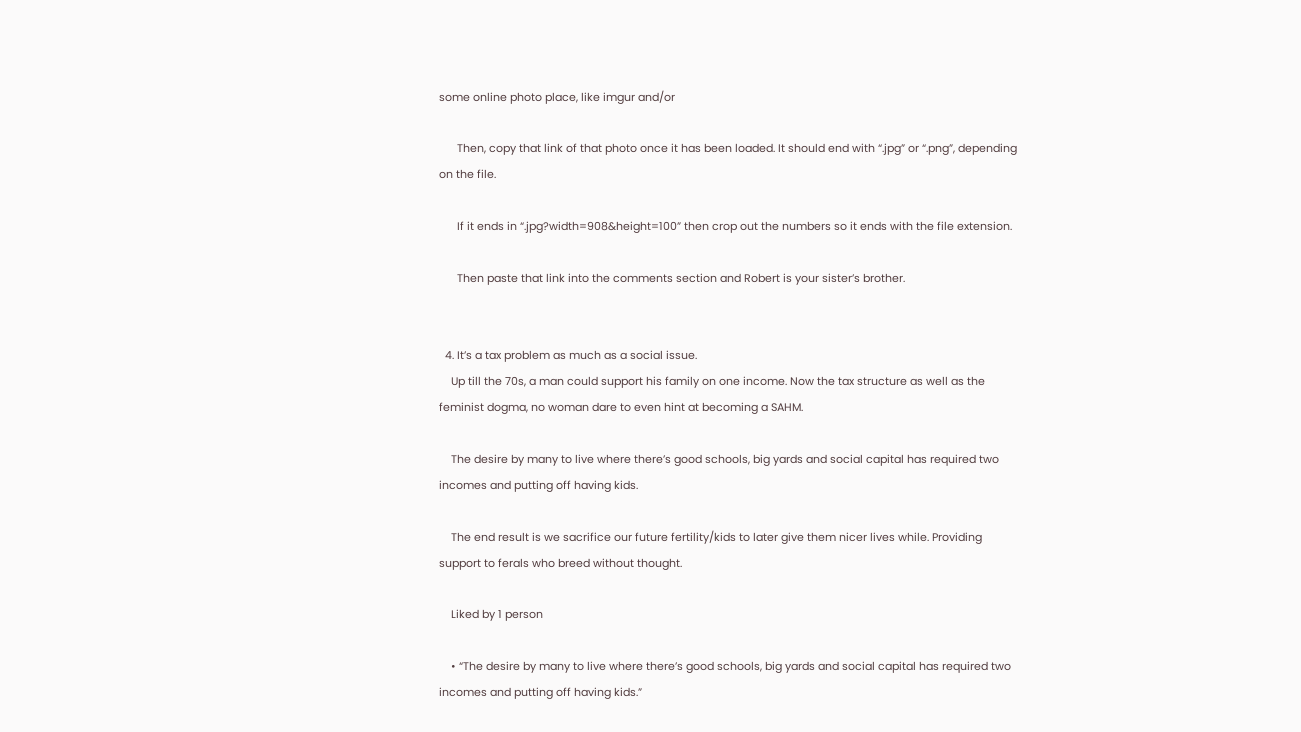some online photo place, like imgur and/or

      Then, copy that link of that photo once it has been loaded. It should end with “.jpg” or “.png”, depending on the file.

      If it ends in “.jpg?width=908&height=100” then crop out the numbers so it ends with the file extension.

      Then paste that link into the comments section and Robert is your sister’s brother.


  4. It’s a tax problem as much as a social issue.
    Up till the 70s, a man could support his family on one income. Now the tax structure as well as the feminist dogma, no woman dare to even hint at becoming a SAHM.

    The desire by many to live where there’s good schools, big yards and social capital has required two incomes and putting off having kids.

    The end result is we sacrifice our future fertility/kids to later give them nicer lives while. Providing support to ferals who breed without thought.

    Liked by 1 person

    • “The desire by many to live where there’s good schools, big yards and social capital has required two incomes and putting off having kids.”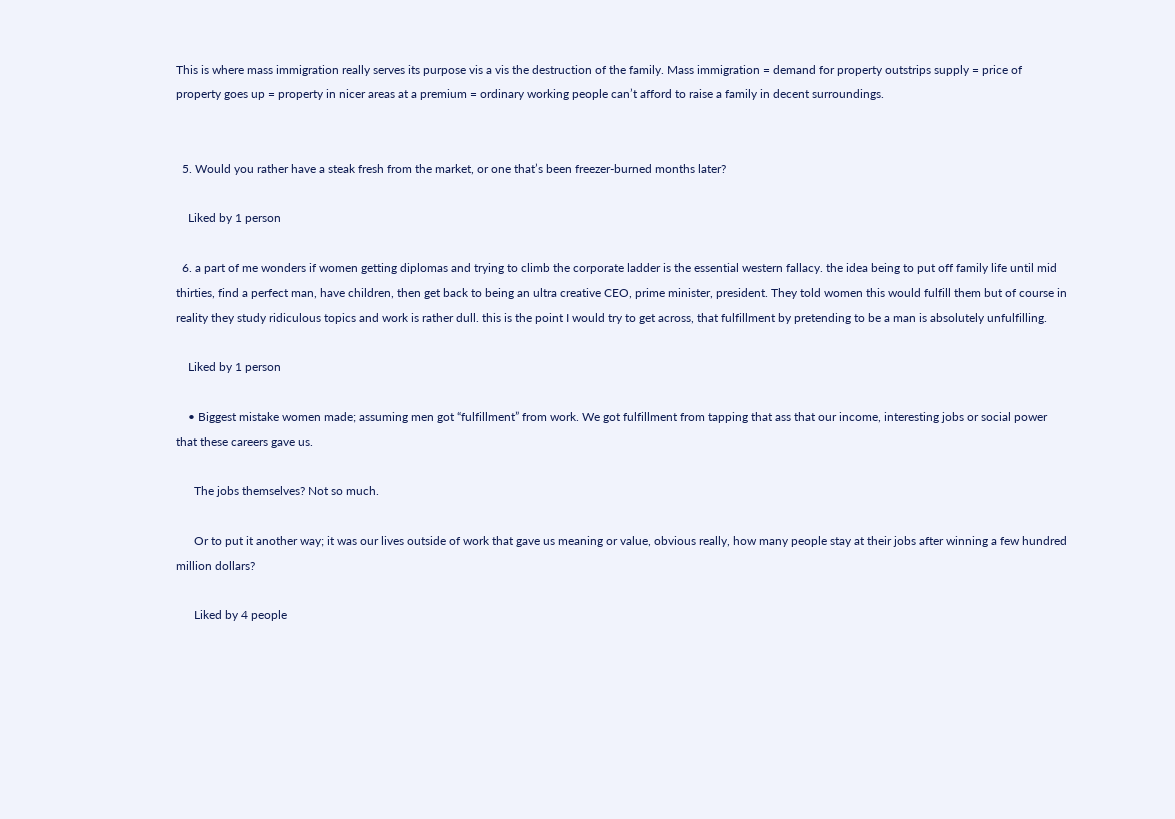This is where mass immigration really serves its purpose vis a vis the destruction of the family. Mass immigration = demand for property outstrips supply = price of property goes up = property in nicer areas at a premium = ordinary working people can’t afford to raise a family in decent surroundings.


  5. Would you rather have a steak fresh from the market, or one that’s been freezer-burned months later?

    Liked by 1 person

  6. a part of me wonders if women getting diplomas and trying to climb the corporate ladder is the essential western fallacy. the idea being to put off family life until mid thirties, find a perfect man, have children, then get back to being an ultra creative CEO, prime minister, president. They told women this would fulfill them but of course in reality they study ridiculous topics and work is rather dull. this is the point I would try to get across, that fulfillment by pretending to be a man is absolutely unfulfilling.

    Liked by 1 person

    • Biggest mistake women made; assuming men got “fulfillment” from work. We got fulfillment from tapping that ass that our income, interesting jobs or social power that these careers gave us.

      The jobs themselves? Not so much.

      Or to put it another way; it was our lives outside of work that gave us meaning or value, obvious really, how many people stay at their jobs after winning a few hundred million dollars?

      Liked by 4 people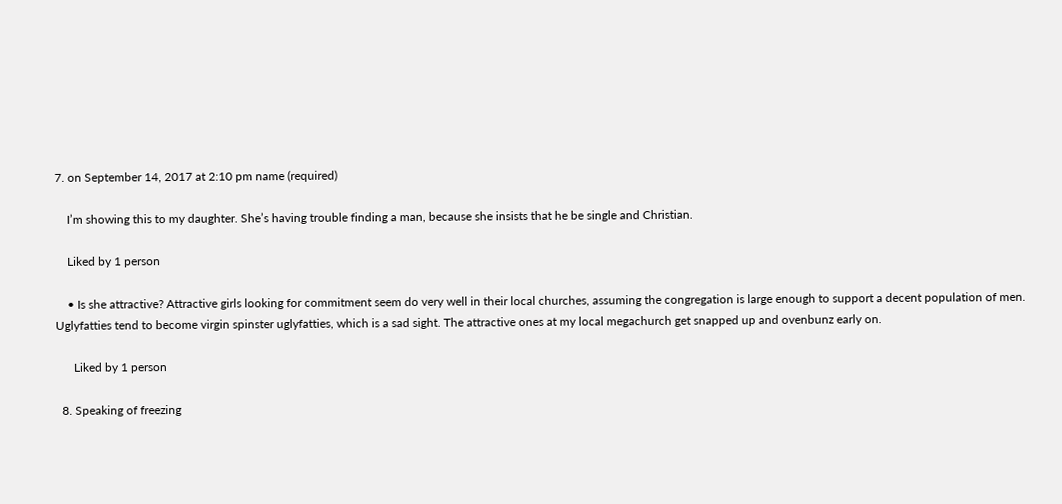7. on September 14, 2017 at 2:10 pm name (required)

    I’m showing this to my daughter. She’s having trouble finding a man, because she insists that he be single and Christian.

    Liked by 1 person

    • Is she attractive? Attractive girls looking for commitment seem do very well in their local churches, assuming the congregation is large enough to support a decent population of men. Uglyfatties tend to become virgin spinster uglyfatties, which is a sad sight. The attractive ones at my local megachurch get snapped up and ovenbunz early on.

      Liked by 1 person

  8. Speaking of freezing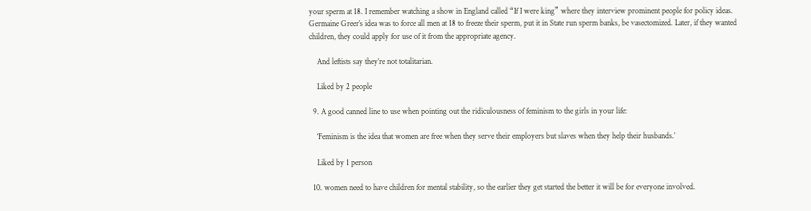your sperm at 18. I remember watching a show in England called “If I were king” where they interview prominent people for policy ideas. Germaine Greer’s idea was to force all men at 18 to freeze their sperm, put it in State run sperm banks, be vasectomized. Later, if they wanted children, they could apply for use of it from the appropriate agency.

    And leftists say they’re not totalitarian.

    Liked by 2 people

  9. A good canned line to use when pointing out the ridiculousness of feminism to the girls in your life:

    ‘Feminism is the idea that women are free when they serve their employers but slaves when they help their husbands.’

    Liked by 1 person

  10. women need to have children for mental stability, so the earlier they get started the better it will be for everyone involved.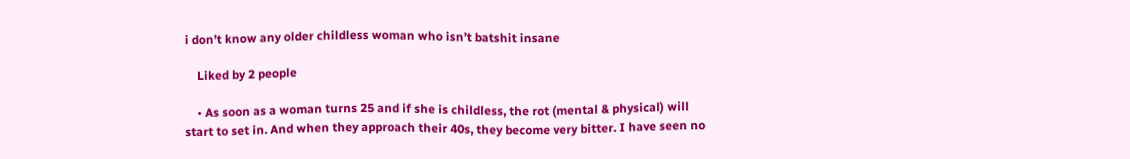i don’t know any older childless woman who isn’t batshit insane

    Liked by 2 people

    • As soon as a woman turns 25 and if she is childless, the rot (mental & physical) will start to set in. And when they approach their 40s, they become very bitter. I have seen no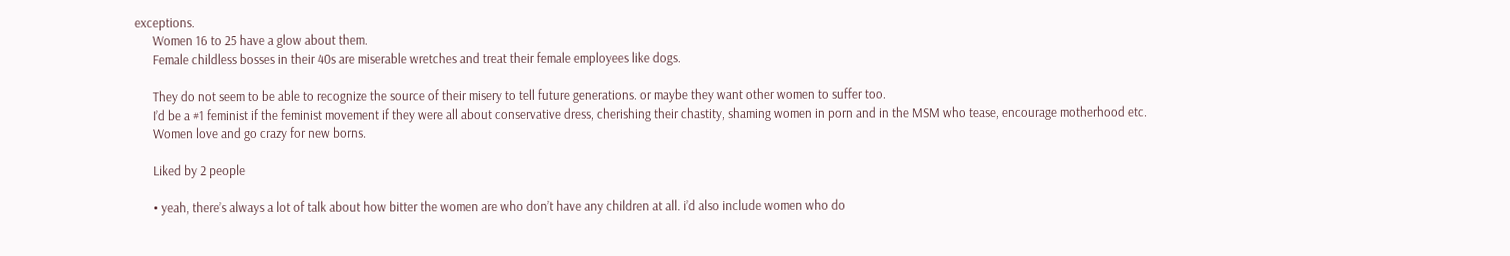exceptions.
      Women 16 to 25 have a glow about them.
      Female childless bosses in their 40s are miserable wretches and treat their female employees like dogs.

      They do not seem to be able to recognize the source of their misery to tell future generations. or maybe they want other women to suffer too.
      I’d be a #1 feminist if the feminist movement if they were all about conservative dress, cherishing their chastity, shaming women in porn and in the MSM who tease, encourage motherhood etc.
      Women love and go crazy for new borns.

      Liked by 2 people

      • yeah, there’s always a lot of talk about how bitter the women are who don’t have any children at all. i’d also include women who do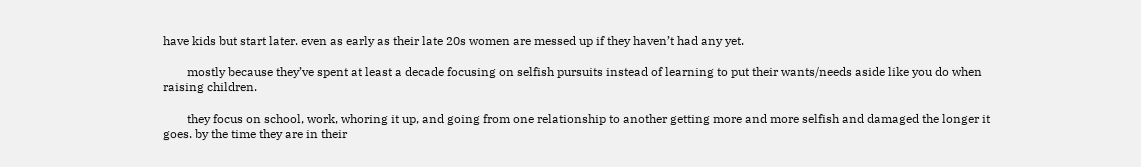have kids but start later. even as early as their late 20s women are messed up if they haven’t had any yet.

        mostly because they’ve spent at least a decade focusing on selfish pursuits instead of learning to put their wants/needs aside like you do when raising children.

        they focus on school, work, whoring it up, and going from one relationship to another getting more and more selfish and damaged the longer it goes. by the time they are in their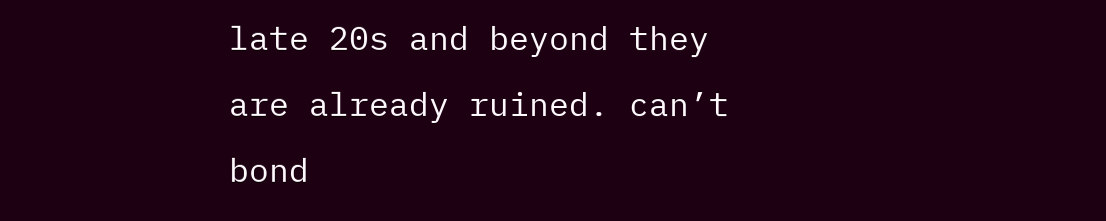late 20s and beyond they are already ruined. can’t bond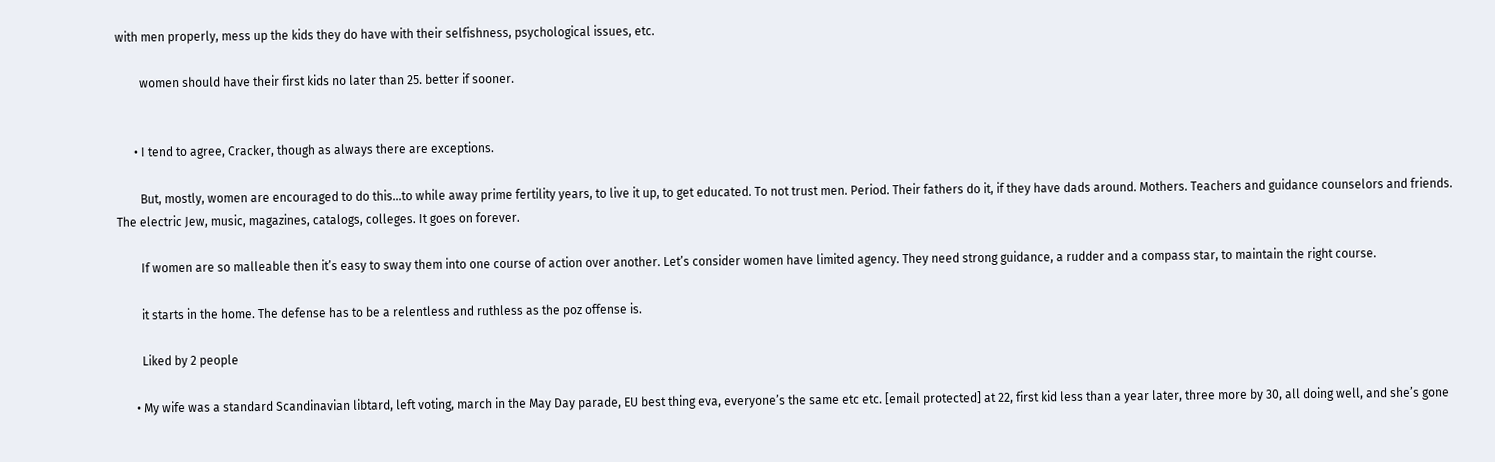with men properly, mess up the kids they do have with their selfishness, psychological issues, etc.

        women should have their first kids no later than 25. better if sooner.


      • I tend to agree, Cracker, though as always there are exceptions.

        But, mostly, women are encouraged to do this…to while away prime fertility years, to live it up, to get educated. To not trust men. Period. Their fathers do it, if they have dads around. Mothers. Teachers and guidance counselors and friends. The electric Jew, music, magazines, catalogs, colleges. It goes on forever.

        If women are so malleable then it’s easy to sway them into one course of action over another. Let’s consider women have limited agency. They need strong guidance, a rudder and a compass star, to maintain the right course.

        it starts in the home. The defense has to be a relentless and ruthless as the poz offense is.

        Liked by 2 people

      • My wife was a standard Scandinavian libtard, left voting, march in the May Day parade, EU best thing eva, everyone’s the same etc etc. [email protected] at 22, first kid less than a year later, three more by 30, all doing well, and she’s gone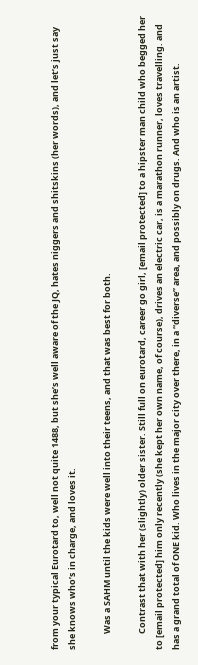from your typical Eurotard to, well not quite 1488, but she’s well aware of the JQ, hates niggers and shitskins (her words), and let’s just say she knows who’s in charge, and loves it.

        Was a SAHM until the kids were well into their teens, and that was best for both.

        Contrast that with her (slightly) older sister. Still full on eurotard, career go girl, [email protected] to a hipster man child who begged her to [email protected] him only recently (she kept her own name, of course), drives an electric car, is a marathon runner, loves travelling. and has a grand total of ONE kid. Who lives in the major city over there, in a “diverse” area, and possibly on drugs. And who is an artist.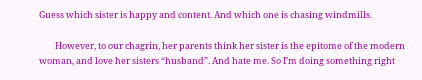Guess which sister is happy and content. And which one is chasing windmills.

        However, to our chagrin, her parents think her sister is the epitome of the modern woman, and love her sisters “husband”. And hate me. So I’m doing something right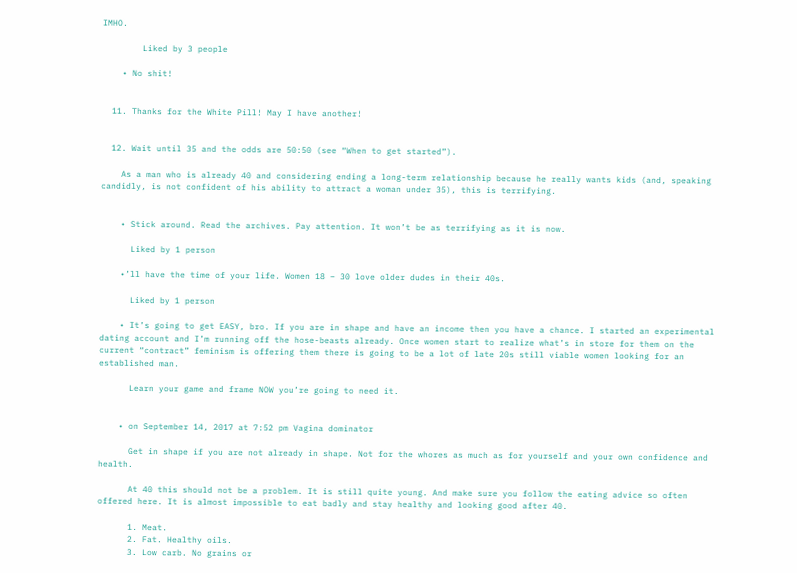IMHO.

        Liked by 3 people

    • No shit!


  11. Thanks for the White Pill! May I have another!


  12. Wait until 35 and the odds are 50:50 (see “When to get started”).

    As a man who is already 40 and considering ending a long-term relationship because he really wants kids (and, speaking candidly, is not confident of his ability to attract a woman under 35), this is terrifying.


    • Stick around. Read the archives. Pay attention. It won’t be as terrifying as it is now.

      Liked by 1 person

    •’ll have the time of your life. Women 18 – 30 love older dudes in their 40s.

      Liked by 1 person

    • It’s going to get EASY, bro. If you are in shape and have an income then you have a chance. I started an experimental dating account and I’m running off the hose-beasts already. Once women start to realize what’s in store for them on the current “contract” feminism is offering them there is going to be a lot of late 20s still viable women looking for an established man.

      Learn your game and frame NOW you’re going to need it.


    • on September 14, 2017 at 7:52 pm Vagina dominator

      Get in shape if you are not already in shape. Not for the whores as much as for yourself and your own confidence and health.

      At 40 this should not be a problem. It is still quite young. And make sure you follow the eating advice so often offered here. It is almost impossible to eat badly and stay healthy and looking good after 40.

      1. Meat.
      2. Fat. Healthy oils.
      3. Low carb. No grains or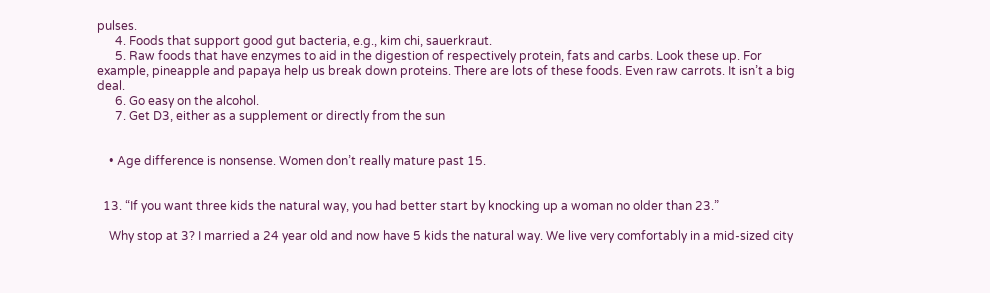pulses.
      4. Foods that support good gut bacteria, e.g., kim chi, sauerkraut.
      5. Raw foods that have enzymes to aid in the digestion of respectively protein, fats and carbs. Look these up. For example, pineapple and papaya help us break down proteins. There are lots of these foods. Even raw carrots. It isn’t a big deal.
      6. Go easy on the alcohol.
      7. Get D3, either as a supplement or directly from the sun


    • Age difference is nonsense. Women don’t really mature past 15.


  13. “If you want three kids the natural way, you had better start by knocking up a woman no older than 23.”

    Why stop at 3? I married a 24 year old and now have 5 kids the natural way. We live very comfortably in a mid-sized city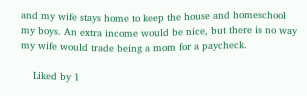and my wife stays home to keep the house and homeschool my boys. An extra income would be nice, but there is no way my wife would trade being a mom for a paycheck.

    Liked by 1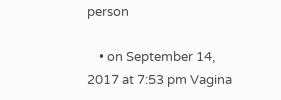person

    • on September 14, 2017 at 7:53 pm Vagina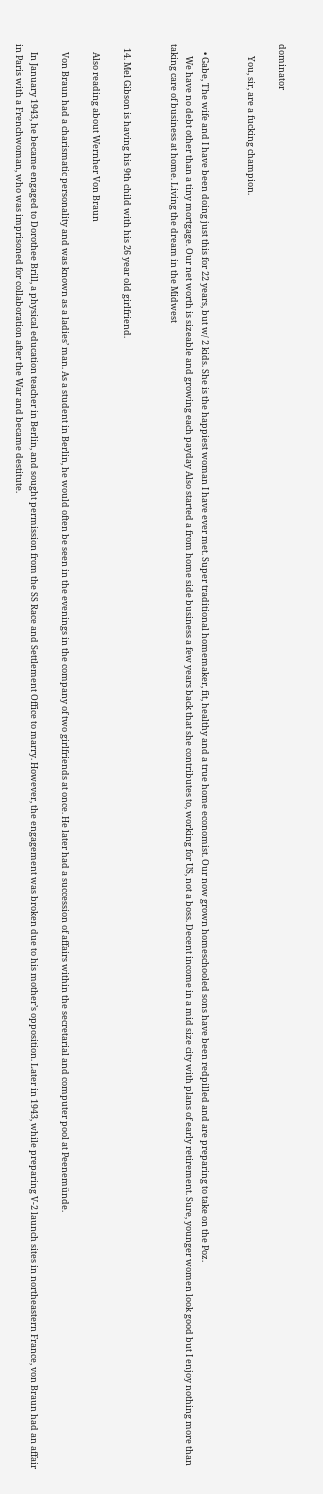dominator

      You, sir, are a fucking champion.


    • Gabe, The wife and I have been doing just this for 22 years, but w/ 2 kids. She is the happiest woman I have ever met. Super traditional homemaker, fit, healthy and a true home economist. Our now grown homeschooled sons have been redpilled and are preparing to take on the Poz.
      We have no debt other than a tiny mortgage. Our net worth is sizeable and growing each payday Also started a from home side business a few years back that she contributes to, working for US, not a boss. Decent income in a mid size city with plans of early retirement. Sure, younger women look good but I enjoy nothing more than taking care of business at home. Living the dream in the Midwest


  14. Mel Gibson is having his 9th child with his 26 year old girlfriend.

    Also reading about Wernher Von Braun

    Von Braun had a charismatic personality and was known as a ladies’ man. As a student in Berlin, he would often be seen in the evenings in the company of two girlfriends at once. He later had a succession of affairs within the secretarial and computer pool at Peenemünde.

    In January 1943, he became engaged to Dorothee Brill, a physical education teacher in Berlin, and sought permission from the SS Race and Settlement Office to marry. However, the engagement was broken due to his mother’s opposition. Later in 1943, while preparing V-2 launch sites in northeastern France, von Braun had an affair in Paris with a Frenchwoman, who was imprisoned for collaboration after the War and became destitute.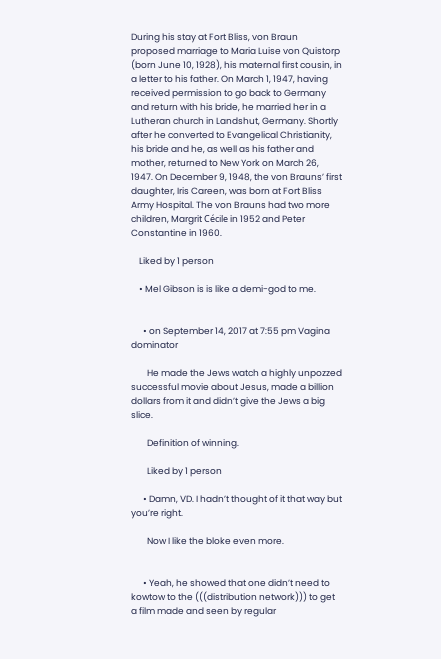During his stay at Fort Bliss, von Braun proposed marriage to Maria Luise von Quistorp (born June 10, 1928), his maternal first cousin, in a letter to his father. On March 1, 1947, having received permission to go back to Germany and return with his bride, he married her in a Lutheran church in Landshut, Germany. Shortly after he converted to Evangelical Christianity, his bride and he, as well as his father and mother, returned to New York on March 26, 1947. On December 9, 1948, the von Brauns’ first daughter, Iris Careen, was born at Fort Bliss Army Hospital. The von Brauns had two more children, Margrit Cécile in 1952 and Peter Constantine in 1960.

    Liked by 1 person

    • Mel Gibson is is like a demi-god to me.


      • on September 14, 2017 at 7:55 pm Vagina dominator

        He made the Jews watch a highly unpozzed successful movie about Jesus, made a billion dollars from it and didn’t give the Jews a big slice.

        Definition of winning.

        Liked by 1 person

      • Damn, VD. I hadn’t thought of it that way but you’re right.

        Now I like the bloke even more.


      • Yeah, he showed that one didn’t need to kowtow to the (((distribution network))) to get a film made and seen by regular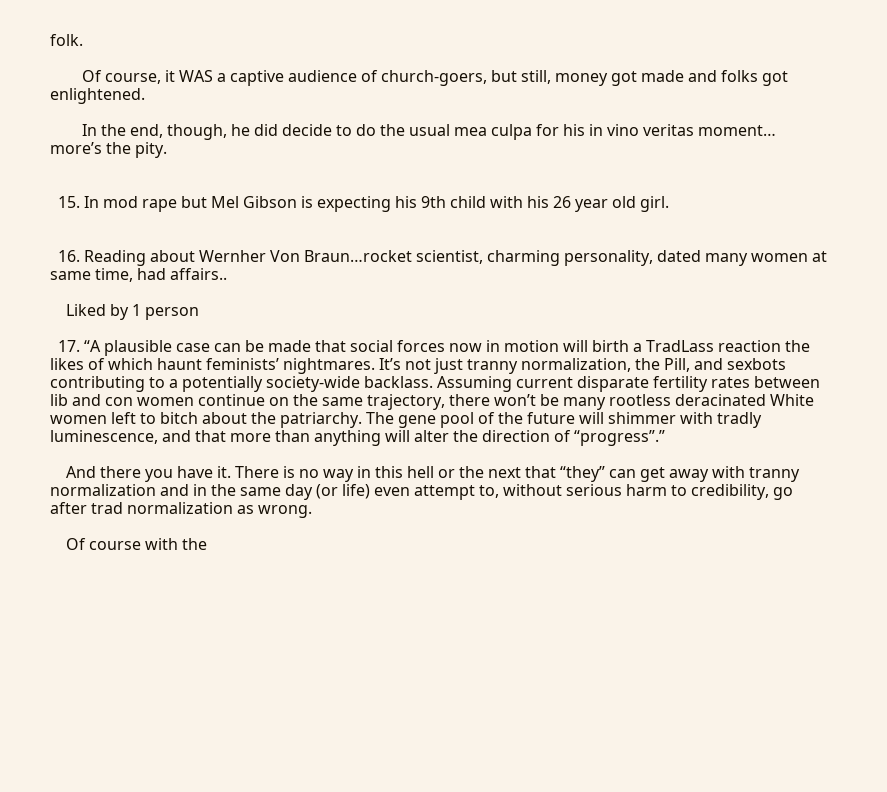folk.

        Of course, it WAS a captive audience of church-goers, but still, money got made and folks got enlightened.

        In the end, though, he did decide to do the usual mea culpa for his in vino veritas moment… more’s the pity.


  15. In mod rape but Mel Gibson is expecting his 9th child with his 26 year old girl.


  16. Reading about Wernher Von Braun…rocket scientist, charming personality, dated many women at same time, had affairs..

    Liked by 1 person

  17. “A plausible case can be made that social forces now in motion will birth a TradLass reaction the likes of which haunt feminists’ nightmares. It’s not just tranny normalization, the Pill, and sexbots contributing to a potentially society-wide backlass. Assuming current disparate fertility rates between lib and con women continue on the same trajectory, there won’t be many rootless deracinated White women left to bitch about the patriarchy. The gene pool of the future will shimmer with tradly luminescence, and that more than anything will alter the direction of “progress”.”

    And there you have it. There is no way in this hell or the next that “they” can get away with tranny normalization and in the same day (or life) even attempt to, without serious harm to credibility, go after trad normalization as wrong.

    Of course with the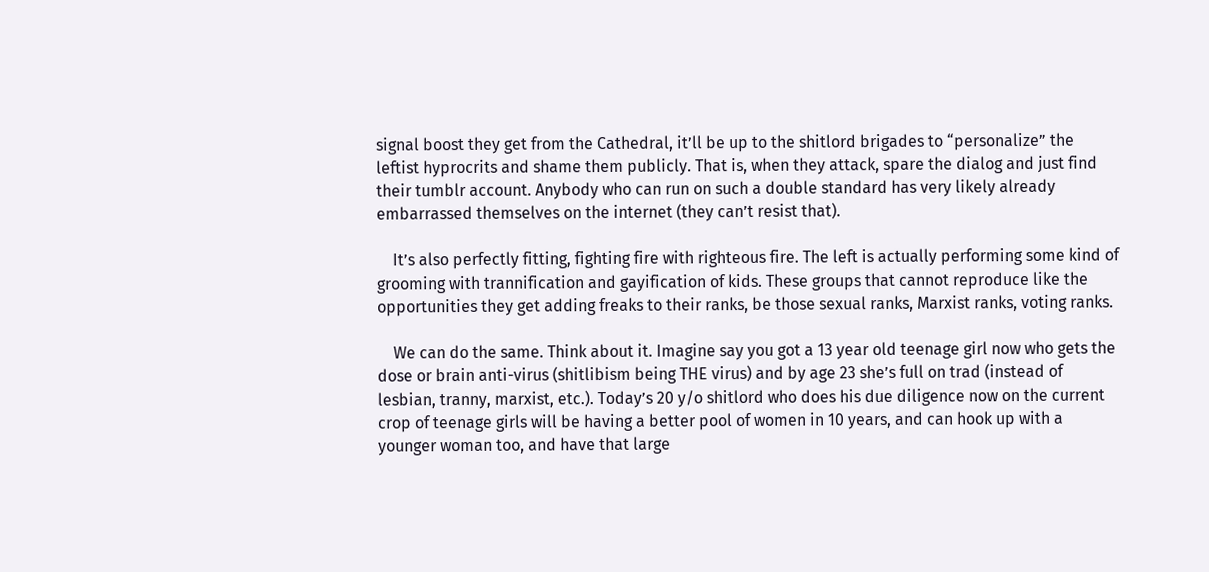signal boost they get from the Cathedral, it’ll be up to the shitlord brigades to “personalize” the leftist hyprocrits and shame them publicly. That is, when they attack, spare the dialog and just find their tumblr account. Anybody who can run on such a double standard has very likely already embarrassed themselves on the internet (they can’t resist that).

    It’s also perfectly fitting, fighting fire with righteous fire. The left is actually performing some kind of grooming with trannification and gayification of kids. These groups that cannot reproduce like the opportunities they get adding freaks to their ranks, be those sexual ranks, Marxist ranks, voting ranks.

    We can do the same. Think about it. Imagine say you got a 13 year old teenage girl now who gets the dose or brain anti-virus (shitlibism being THE virus) and by age 23 she’s full on trad (instead of lesbian, tranny, marxist, etc.). Today’s 20 y/o shitlord who does his due diligence now on the current crop of teenage girls will be having a better pool of women in 10 years, and can hook up with a younger woman too, and have that large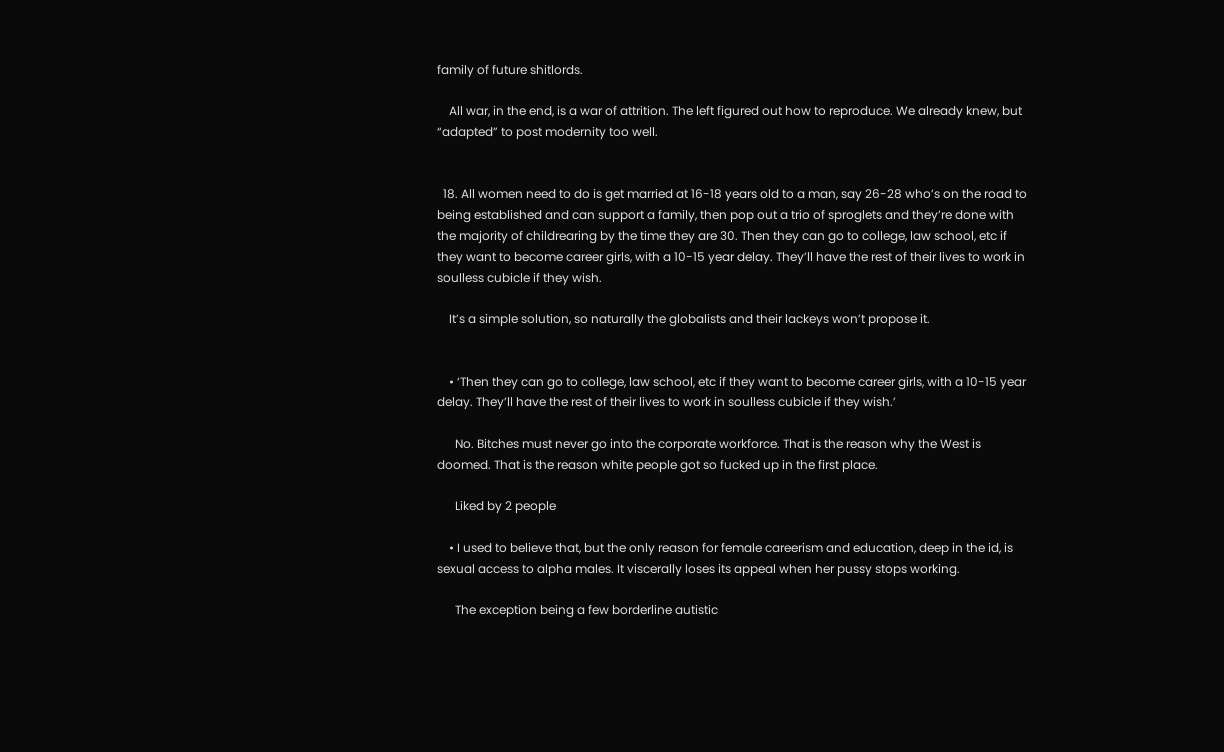family of future shitlords.

    All war, in the end, is a war of attrition. The left figured out how to reproduce. We already knew, but “adapted” to post modernity too well.


  18. All women need to do is get married at 16-18 years old to a man, say 26-28 who’s on the road to being established and can support a family, then pop out a trio of sproglets and they’re done with the majority of childrearing by the time they are 30. Then they can go to college, law school, etc if they want to become career girls, with a 10-15 year delay. They’ll have the rest of their lives to work in soulless cubicle if they wish.

    It’s a simple solution, so naturally the globalists and their lackeys won’t propose it.


    • ‘Then they can go to college, law school, etc if they want to become career girls, with a 10-15 year delay. They’ll have the rest of their lives to work in soulless cubicle if they wish.’

      No. Bitches must never go into the corporate workforce. That is the reason why the West is doomed. That is the reason white people got so fucked up in the first place.

      Liked by 2 people

    • I used to believe that, but the only reason for female careerism and education, deep in the id, is sexual access to alpha males. It viscerally loses its appeal when her pussy stops working.

      The exception being a few borderline autistic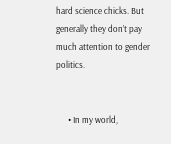hard science chicks. But generally they don’t pay much attention to gender politics.


      • In my world,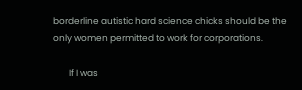borderline autistic hard science chicks should be the only women permitted to work for corporations.

        If I was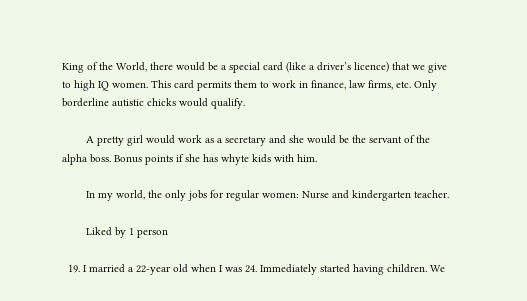King of the World, there would be a special card (like a driver’s licence) that we give to high IQ women. This card permits them to work in finance, law firms, etc. Only borderline autistic chicks would qualify.

        A pretty girl would work as a secretary and she would be the servant of the alpha boss. Bonus points if she has whyte kids with him.

        In my world, the only jobs for regular women: Nurse and kindergarten teacher.

        Liked by 1 person

  19. I married a 22-year old when I was 24. Immediately started having children. We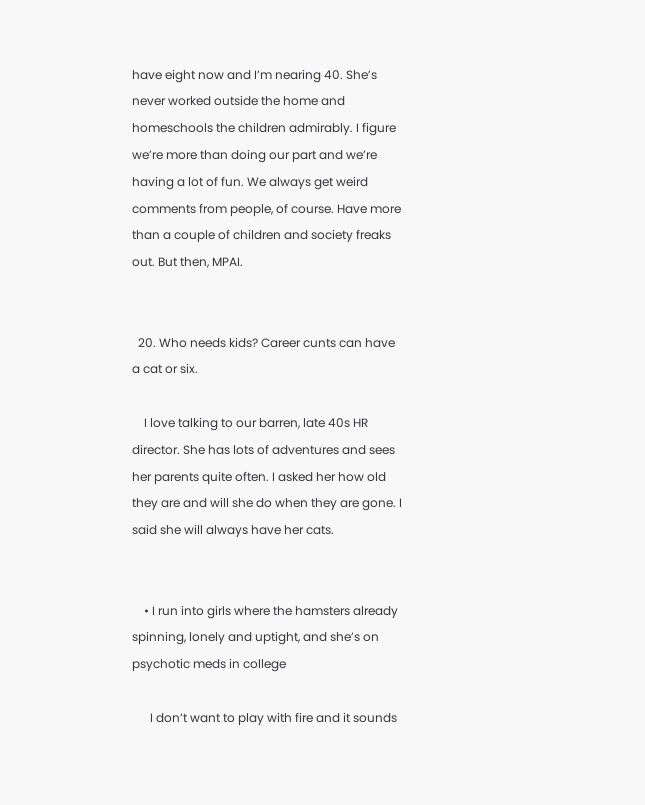have eight now and I’m nearing 40. She’s never worked outside the home and homeschools the children admirably. I figure we’re more than doing our part and we’re having a lot of fun. We always get weird comments from people, of course. Have more than a couple of children and society freaks out. But then, MPAI.


  20. Who needs kids? Career cunts can have a cat or six.

    I love talking to our barren, late 40s HR director. She has lots of adventures and sees her parents quite often. I asked her how old they are and will she do when they are gone. I said she will always have her cats.


    • I run into girls where the hamsters already spinning, lonely and uptight, and she’s on psychotic meds in college

      I don’t want to play with fire and it sounds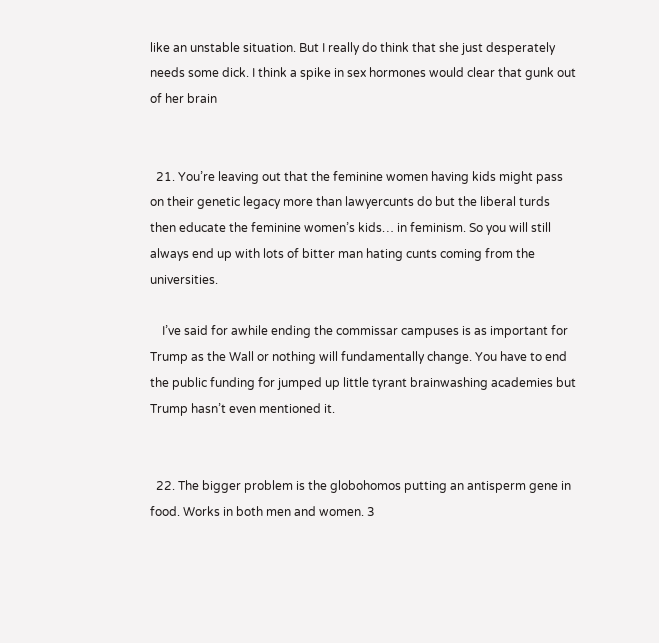like an unstable situation. But I really do think that she just desperately needs some dick. I think a spike in sex hormones would clear that gunk out of her brain


  21. You’re leaving out that the feminine women having kids might pass on their genetic legacy more than lawyercunts do but the liberal turds then educate the feminine women’s kids… in feminism. So you will still always end up with lots of bitter man hating cunts coming from the universities.

    I’ve said for awhile ending the commissar campuses is as important for Trump as the Wall or nothing will fundamentally change. You have to end the public funding for jumped up little tyrant brainwashing academies but Trump hasn’t even mentioned it.


  22. The bigger problem is the globohomos putting an antisperm gene in food. Works in both men and women. 3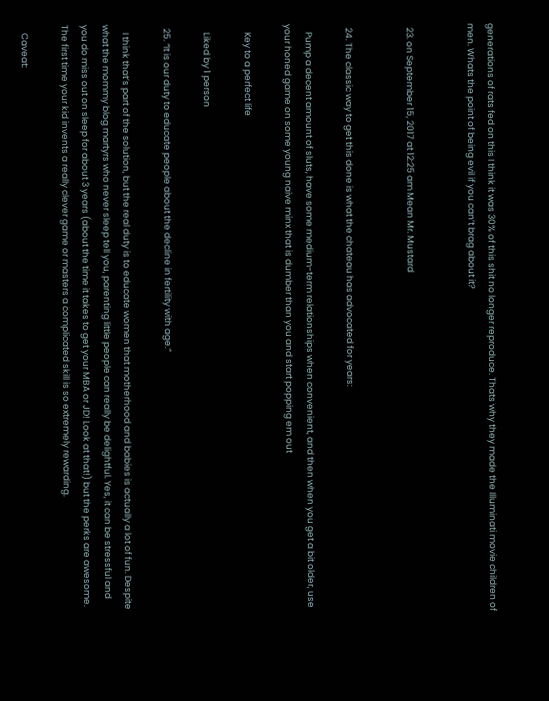generations of rats fed on this I think it was 30% of this shit no longer reproduce. Thats why they made the Illuminati movie children of men. Whats the point of being evil if you can’t brag about it?


  23. on September 15, 2017 at 12:25 am Mean Mr. Mustard


  24. The classic way to get this done is what the chateau has advocated for years:

    Pump a decent amount of sluts, have some medium-term relationships when convenient, and then when you get a bit older, use your honed game on some young naive minx that is dumber than you and start popping em out

    Key to a perfect life

    Liked by 1 person

  25. “It is our duty to educate people about the decline in fertility with age.”

    I think that’s part of the solution, but the real duty is to educate women that motherhood and babies is actually a lot of fun. Despite what the mommy blog martyrs who never sleep tell you, parenting little people can really be delightful. Yes, it can be stressful and you do miss out on sleep for about 3 years (about the time it takes to get your MBA or JD! Look at that!) but the perks are awesome. The first time your kid invents a really clever game or masters a complicated skill is so extremely rewarding.

    Caveat: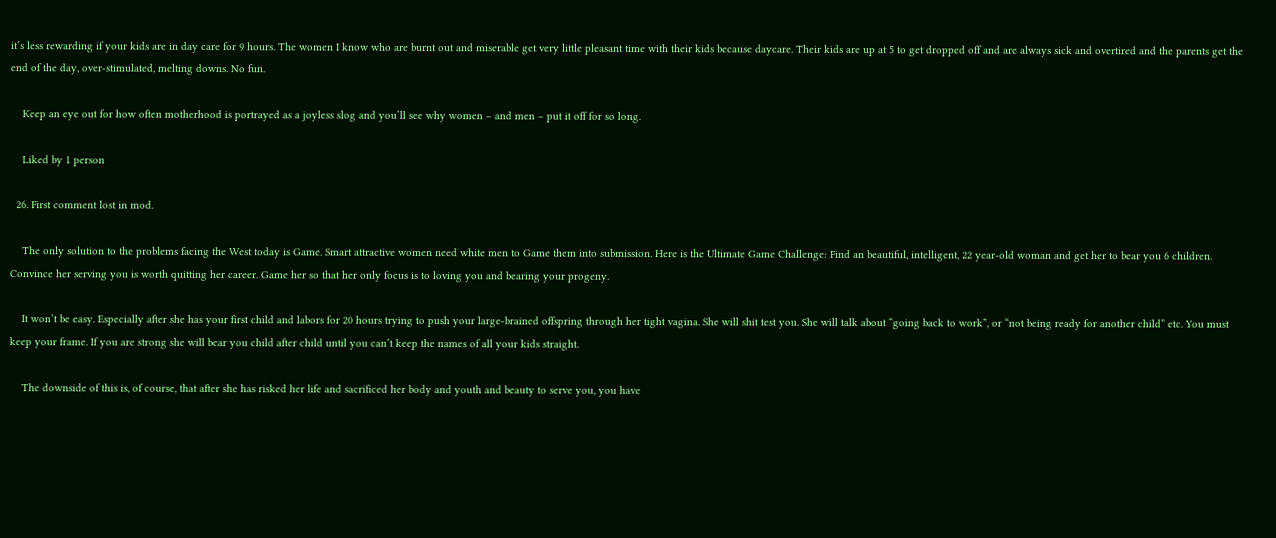it’s less rewarding if your kids are in day care for 9 hours. The women I know who are burnt out and miserable get very little pleasant time with their kids because daycare. Their kids are up at 5 to get dropped off and are always sick and overtired and the parents get the end of the day, over-stimulated, melting downs. No fun.

    Keep an eye out for how often motherhood is portrayed as a joyless slog and you’ll see why women – and men – put it off for so long.

    Liked by 1 person

  26. First comment lost in mod.

    The only solution to the problems facing the West today is Game. Smart attractive women need white men to Game them into submission. Here is the Ultimate Game Challenge: Find an beautiful, intelligent, 22 year-old woman and get her to bear you 6 children. Convince her serving you is worth quitting her career. Game her so that her only focus is to loving you and bearing your progeny.

    It won’t be easy. Especially after she has your first child and labors for 20 hours trying to push your large-brained offspring through her tight vagina. She will shit test you. She will talk about “going back to work”, or “not being ready for another child” etc. You must keep your frame. If you are strong she will bear you child after child until you can’t keep the names of all your kids straight.

    The downside of this is, of course, that after she has risked her life and sacrificed her body and youth and beauty to serve you, you have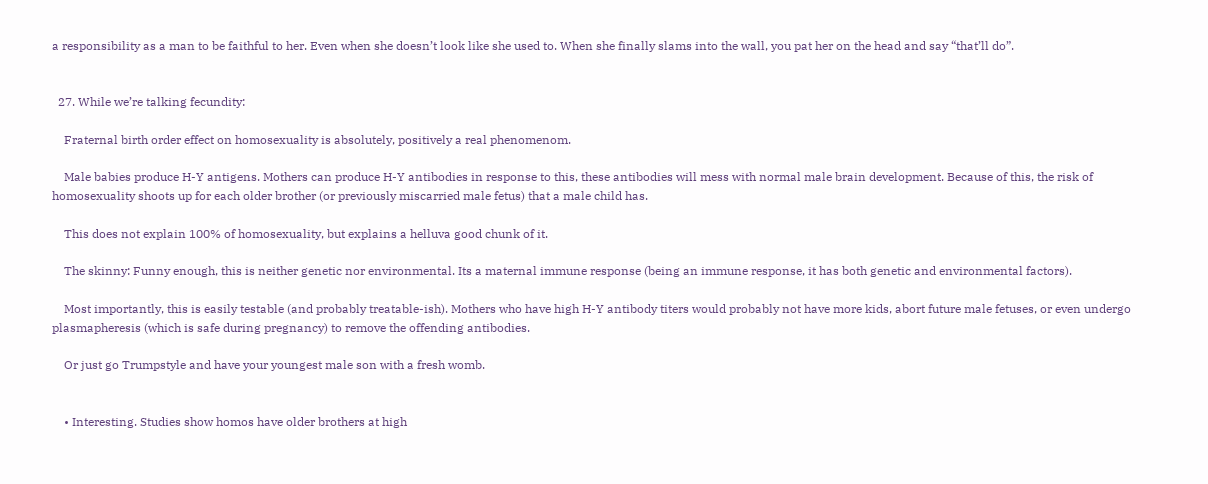a responsibility as a man to be faithful to her. Even when she doesn’t look like she used to. When she finally slams into the wall, you pat her on the head and say “that’ll do”.


  27. While we’re talking fecundity:

    Fraternal birth order effect on homosexuality is absolutely, positively a real phenomenom.

    Male babies produce H-Y antigens. Mothers can produce H-Y antibodies in response to this, these antibodies will mess with normal male brain development. Because of this, the risk of homosexuality shoots up for each older brother (or previously miscarried male fetus) that a male child has.

    This does not explain 100% of homosexuality, but explains a helluva good chunk of it.

    The skinny: Funny enough, this is neither genetic nor environmental. Its a maternal immune response (being an immune response, it has both genetic and environmental factors).

    Most importantly, this is easily testable (and probably treatable-ish). Mothers who have high H-Y antibody titers would probably not have more kids, abort future male fetuses, or even undergo plasmapheresis (which is safe during pregnancy) to remove the offending antibodies.

    Or just go Trumpstyle and have your youngest male son with a fresh womb.


    • Interesting. Studies show homos have older brothers at high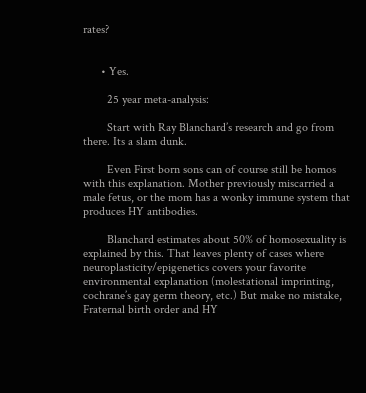rates?


      • Yes.

        25 year meta-analysis:

        Start with Ray Blanchard’s research and go from there. Its a slam dunk.

        Even First born sons can of course still be homos with this explanation. Mother previously miscarried a male fetus, or the mom has a wonky immune system that produces HY antibodies.

        Blanchard estimates about 50% of homosexuality is explained by this. That leaves plenty of cases where neuroplasticity/epigenetics covers your favorite environmental explanation (molestational imprinting, cochrane’s gay germ theory, etc.) But make no mistake, Fraternal birth order and HY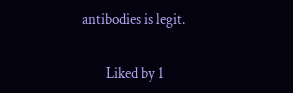antibodies is legit.

        Liked by 1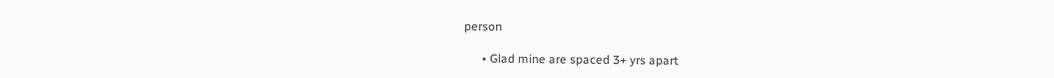person

      • Glad mine are spaced 3+ yrs apart